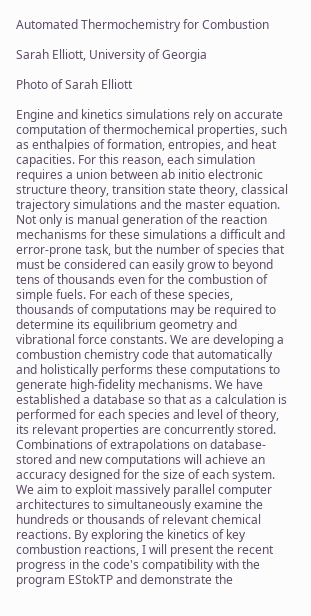Automated Thermochemistry for Combustion

Sarah Elliott, University of Georgia

Photo of Sarah Elliott

Engine and kinetics simulations rely on accurate computation of thermochemical properties, such as enthalpies of formation, entropies, and heat capacities. For this reason, each simulation requires a union between ab initio electronic structure theory, transition state theory, classical trajectory simulations and the master equation. Not only is manual generation of the reaction mechanisms for these simulations a difficult and error-prone task, but the number of species that must be considered can easily grow to beyond tens of thousands even for the combustion of simple fuels. For each of these species, thousands of computations may be required to determine its equilibrium geometry and vibrational force constants. We are developing a combustion chemistry code that automatically and holistically performs these computations to generate high-fidelity mechanisms. We have established a database so that as a calculation is performed for each species and level of theory, its relevant properties are concurrently stored. Combinations of extrapolations on database-stored and new computations will achieve an accuracy designed for the size of each system. We aim to exploit massively parallel computer architectures to simultaneously examine the hundreds or thousands of relevant chemical reactions. By exploring the kinetics of key combustion reactions, I will present the recent progress in the code's compatibility with the program EStokTP and demonstrate the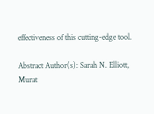effectiveness of this cutting-edge tool.

Abstract Author(s): Sarah N. Elliott, Murat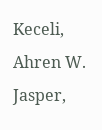Keceli, Ahren W. Jasper,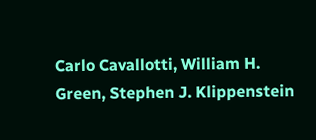Carlo Cavallotti, William H. Green, Stephen J. Klippenstein